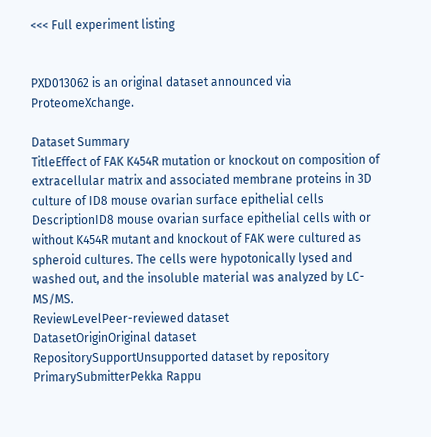<<< Full experiment listing


PXD013062 is an original dataset announced via ProteomeXchange.

Dataset Summary
TitleEffect of FAK K454R mutation or knockout on composition of extracellular matrix and associated membrane proteins in 3D culture of ID8 mouse ovarian surface epithelial cells
DescriptionID8 mouse ovarian surface epithelial cells with or without K454R mutant and knockout of FAK were cultured as spheroid cultures. The cells were hypotonically lysed and washed out, and the insoluble material was analyzed by LC-MS/MS.
ReviewLevelPeer-reviewed dataset
DatasetOriginOriginal dataset
RepositorySupportUnsupported dataset by repository
PrimarySubmitterPekka Rappu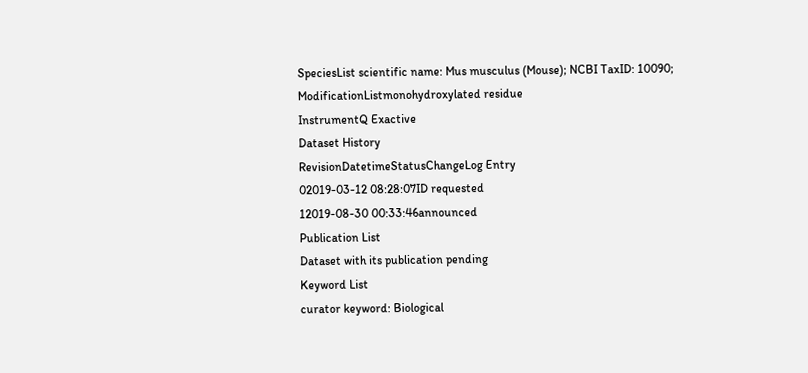SpeciesList scientific name: Mus musculus (Mouse); NCBI TaxID: 10090;
ModificationListmonohydroxylated residue
InstrumentQ Exactive
Dataset History
RevisionDatetimeStatusChangeLog Entry
02019-03-12 08:28:07ID requested
12019-08-30 00:33:46announced
Publication List
Dataset with its publication pending
Keyword List
curator keyword: Biological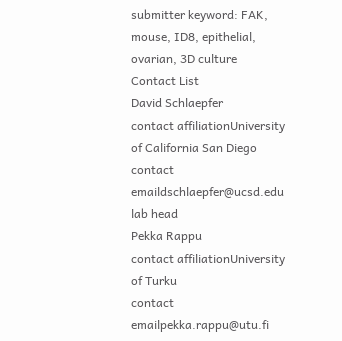submitter keyword: FAK, mouse, ID8, epithelial, ovarian, 3D culture
Contact List
David Schlaepfer
contact affiliationUniversity of California San Diego
contact emaildschlaepfer@ucsd.edu
lab head
Pekka Rappu
contact affiliationUniversity of Turku
contact emailpekka.rappu@utu.fi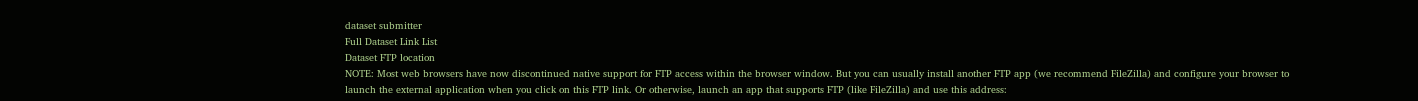dataset submitter
Full Dataset Link List
Dataset FTP location
NOTE: Most web browsers have now discontinued native support for FTP access within the browser window. But you can usually install another FTP app (we recommend FileZilla) and configure your browser to launch the external application when you click on this FTP link. Or otherwise, launch an app that supports FTP (like FileZilla) and use this address: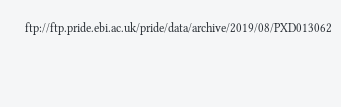ftp://ftp.pride.ebi.ac.uk/pride/data/archive/2019/08/PXD013062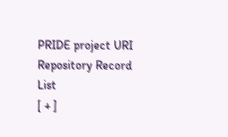PRIDE project URI
Repository Record List
[ + ]